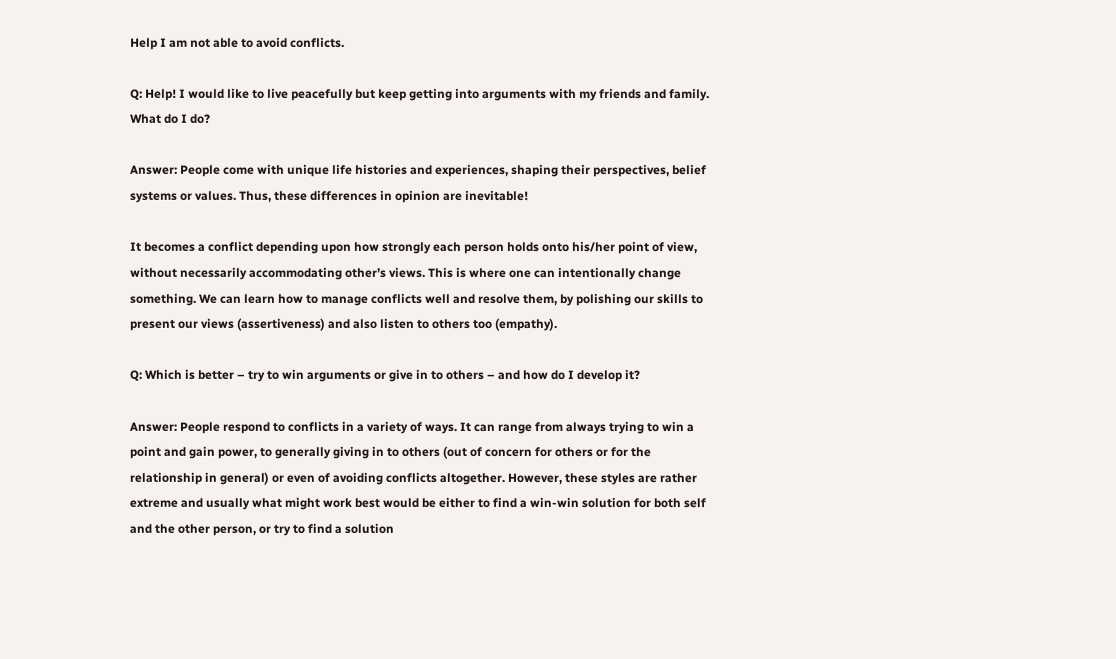Help I am not able to avoid conflicts.

Q: Help! I would like to live peacefully but keep getting into arguments with my friends and family. What do I do?

Answer: People come with unique life histories and experiences, shaping their perspectives, belief systems or values. Thus, these differences in opinion are inevitable!

It becomes a conflict depending upon how strongly each person holds onto his/her point of view, without necessarily accommodating other’s views. This is where one can intentionally change something. We can learn how to manage conflicts well and resolve them, by polishing our skills to present our views (assertiveness) and also listen to others too (empathy).

Q: Which is better – try to win arguments or give in to others – and how do I develop it?

Answer: People respond to conflicts in a variety of ways. It can range from always trying to win a point and gain power, to generally giving in to others (out of concern for others or for the relationship in general) or even of avoiding conflicts altogether. However, these styles are rather extreme and usually what might work best would be either to find a win-win solution for both self and the other person, or try to find a solution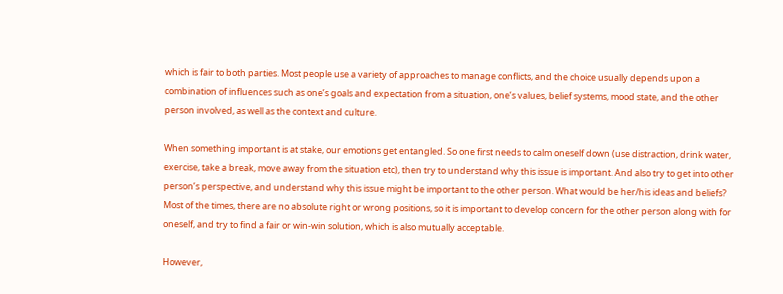which is fair to both parties. Most people use a variety of approaches to manage conflicts, and the choice usually depends upon a combination of influences such as one’s goals and expectation from a situation, one’s values, belief systems, mood state, and the other person involved, as well as the context and culture.

When something important is at stake, our emotions get entangled. So one first needs to calm oneself down (use distraction, drink water, exercise, take a break, move away from the situation etc), then try to understand why this issue is important. And also try to get into other person’s perspective, and understand why this issue might be important to the other person. What would be her/his ideas and beliefs? Most of the times, there are no absolute right or wrong positions, so it is important to develop concern for the other person along with for oneself, and try to find a fair or win-win solution, which is also mutually acceptable.

However,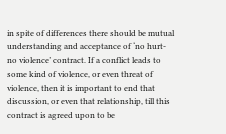in spite of differences there should be mutual understanding and acceptance of ‘no hurt-no violence’ contract. If a conflict leads to some kind of violence, or even threat of violence, then it is important to end that discussion, or even that relationship, till this contract is agreed upon to be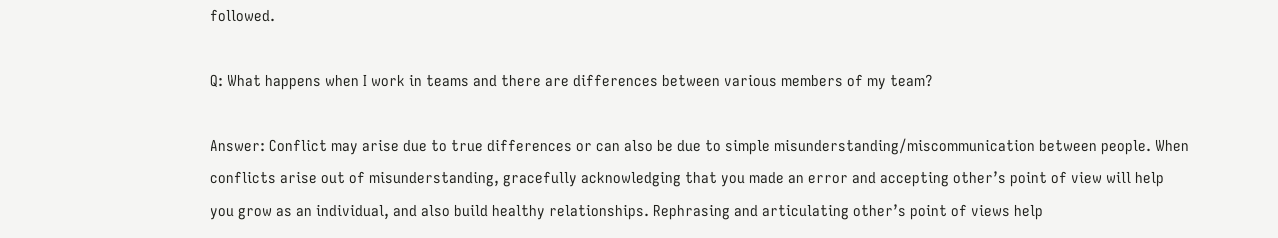followed.

Q: What happens when I work in teams and there are differences between various members of my team?

Answer: Conflict may arise due to true differences or can also be due to simple misunderstanding/miscommunication between people. When conflicts arise out of misunderstanding, gracefully acknowledging that you made an error and accepting other’s point of view will help you grow as an individual, and also build healthy relationships. Rephrasing and articulating other’s point of views help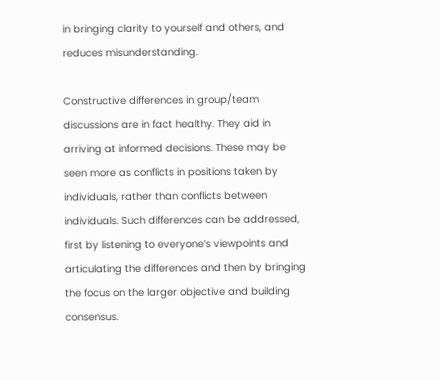in bringing clarity to yourself and others, and reduces misunderstanding.

Constructive differences in group/team discussions are in fact healthy. They aid in arriving at informed decisions. These may be seen more as conflicts in positions taken by individuals, rather than conflicts between individuals. Such differences can be addressed, first by listening to everyone’s viewpoints and articulating the differences and then by bringing the focus on the larger objective and building consensus.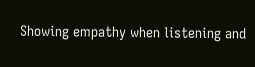Showing empathy when listening and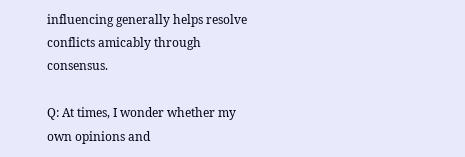influencing generally helps resolve conflicts amicably through consensus.

Q: At times, I wonder whether my own opinions and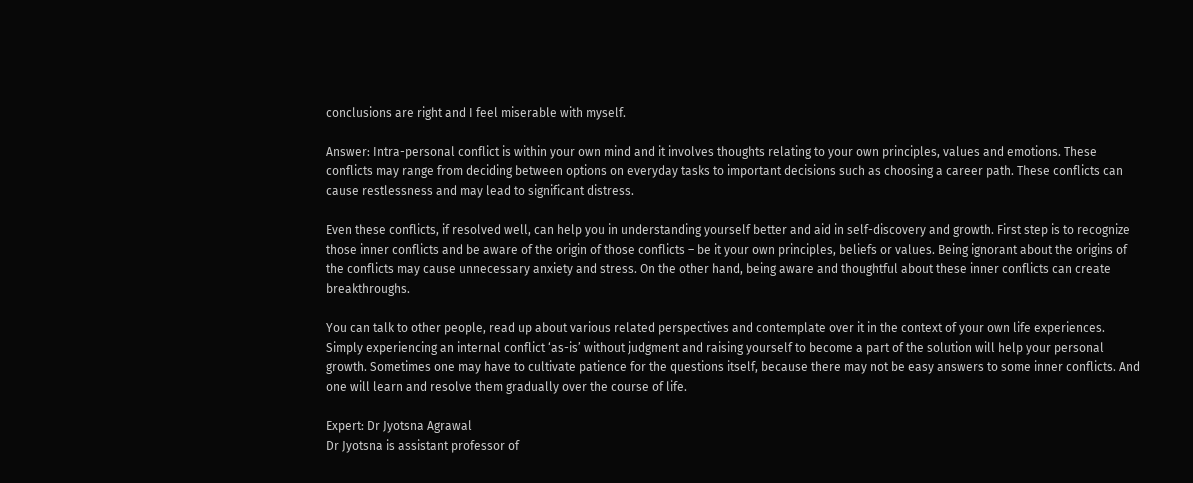conclusions are right and I feel miserable with myself.

Answer: Intra-personal conflict is within your own mind and it involves thoughts relating to your own principles, values and emotions. These conflicts may range from deciding between options on everyday tasks to important decisions such as choosing a career path. These conflicts can cause restlessness and may lead to significant distress.

Even these conflicts, if resolved well, can help you in understanding yourself better and aid in self-discovery and growth. First step is to recognize those inner conflicts and be aware of the origin of those conflicts – be it your own principles, beliefs or values. Being ignorant about the origins of the conflicts may cause unnecessary anxiety and stress. On the other hand, being aware and thoughtful about these inner conflicts can create breakthroughs.

You can talk to other people, read up about various related perspectives and contemplate over it in the context of your own life experiences. Simply experiencing an internal conflict ‘as-is’ without judgment and raising yourself to become a part of the solution will help your personal growth. Sometimes one may have to cultivate patience for the questions itself, because there may not be easy answers to some inner conflicts. And one will learn and resolve them gradually over the course of life.

Expert: Dr Jyotsna Agrawal
Dr Jyotsna is assistant professor of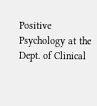Positive Psychology at the
Dept. of Clinical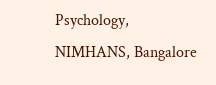Psychology, NIMHANS, Bangalore